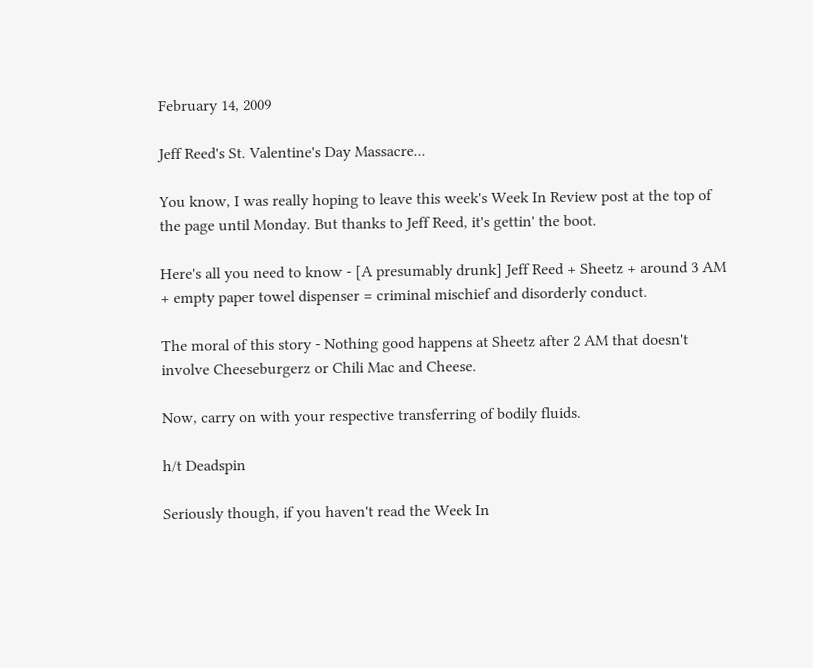February 14, 2009

Jeff Reed's St. Valentine's Day Massacre...

You know, I was really hoping to leave this week's Week In Review post at the top of the page until Monday. But thanks to Jeff Reed, it's gettin' the boot.

Here's all you need to know - [A presumably drunk] Jeff Reed + Sheetz + around 3 AM + empty paper towel dispenser = criminal mischief and disorderly conduct.

The moral of this story - Nothing good happens at Sheetz after 2 AM that doesn't involve Cheeseburgerz or Chili Mac and Cheese.

Now, carry on with your respective transferring of bodily fluids.

h/t Deadspin

Seriously though, if you haven't read the Week In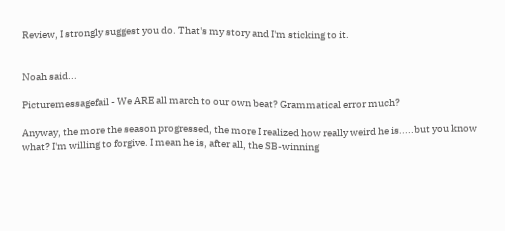Review, I strongly suggest you do. That's my story and I'm sticking to it.


Noah said...

Picturemessagefail - We ARE all march to our own beat? Grammatical error much?

Anyway, the more the season progressed, the more I realized how really weird he is.....but you know what? I'm willing to forgive. I mean he is, after all, the SB-winning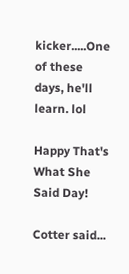kicker.....One of these days, he'll learn. lol

Happy That's What She Said Day!

Cotter said...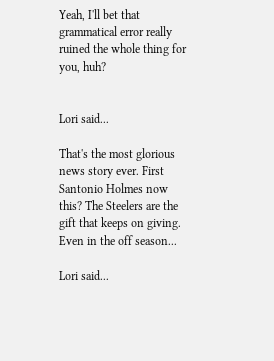Yeah, I'll bet that grammatical error really ruined the whole thing for you, huh?


Lori said...

That's the most glorious news story ever. First Santonio Holmes now this? The Steelers are the gift that keeps on giving. Even in the off season...

Lori said...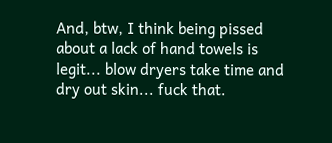And, btw, I think being pissed about a lack of hand towels is legit... blow dryers take time and dry out skin... fuck that.